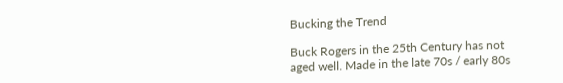Bucking the Trend

Buck Rogers in the 25th Century has not aged well. Made in the late 70s / early 80s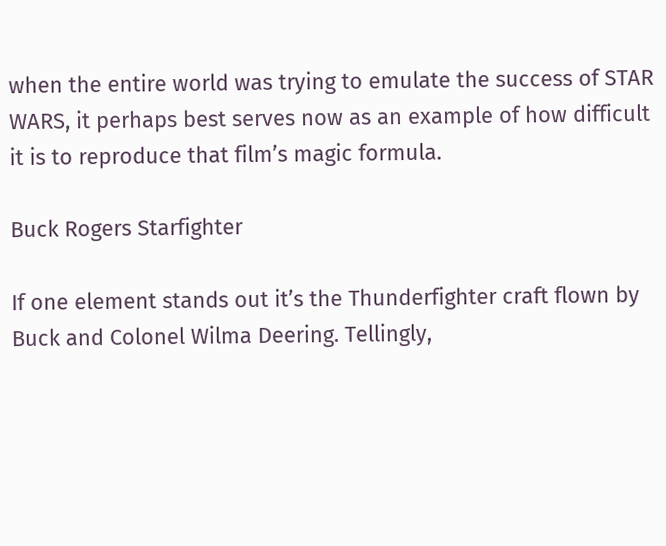when the entire world was trying to emulate the success of STAR WARS, it perhaps best serves now as an example of how difficult it is to reproduce that film’s magic formula.

Buck Rogers Starfighter

If one element stands out it’s the Thunderfighter craft flown by Buck and Colonel Wilma Deering. Tellingly,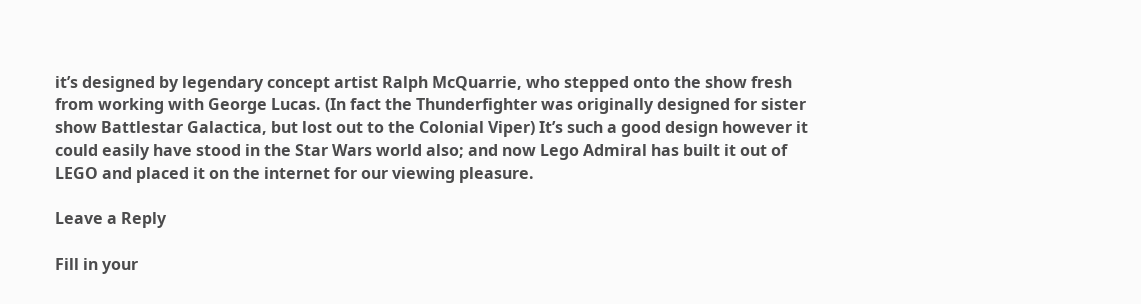it’s designed by legendary concept artist Ralph McQuarrie, who stepped onto the show fresh from working with George Lucas. (In fact the Thunderfighter was originally designed for sister show Battlestar Galactica, but lost out to the Colonial Viper) It’s such a good design however it could easily have stood in the Star Wars world also; and now Lego Admiral has built it out of LEGO and placed it on the internet for our viewing pleasure.

Leave a Reply

Fill in your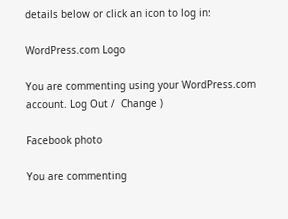details below or click an icon to log in:

WordPress.com Logo

You are commenting using your WordPress.com account. Log Out /  Change )

Facebook photo

You are commenting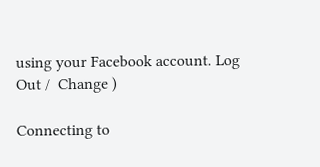using your Facebook account. Log Out /  Change )

Connecting to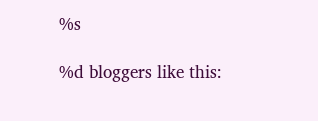%s

%d bloggers like this: